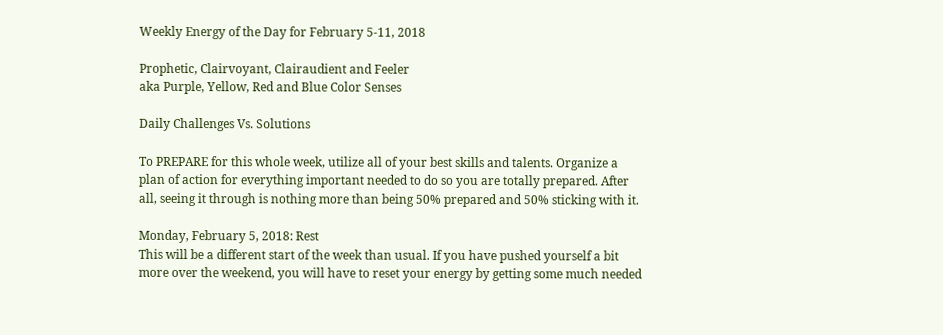Weekly Energy of the Day for February 5-11, 2018

Prophetic, Clairvoyant, Clairaudient and Feeler
aka Purple, Yellow, Red and Blue Color Senses

Daily Challenges Vs. Solutions

To PREPARE for this whole week, utilize all of your best skills and talents. Organize a plan of action for everything important needed to do so you are totally prepared. After all, seeing it through is nothing more than being 50% prepared and 50% sticking with it.

Monday, February 5, 2018: Rest
This will be a different start of the week than usual. If you have pushed yourself a bit more over the weekend, you will have to reset your energy by getting some much needed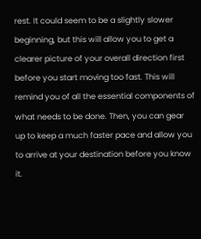rest. It could seem to be a slightly slower beginning, but this will allow you to get a clearer picture of your overall direction first before you start moving too fast. This will remind you of all the essential components of what needs to be done. Then, you can gear up to keep a much faster pace and allow you to arrive at your destination before you know it.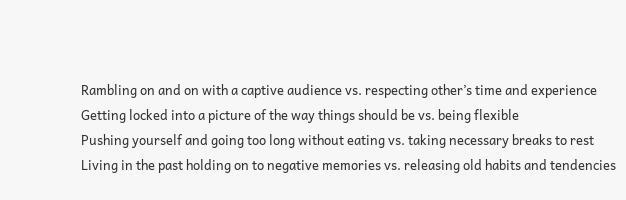Rambling on and on with a captive audience vs. respecting other’s time and experience
Getting locked into a picture of the way things should be vs. being flexible
Pushing yourself and going too long without eating vs. taking necessary breaks to rest
Living in the past holding on to negative memories vs. releasing old habits and tendencies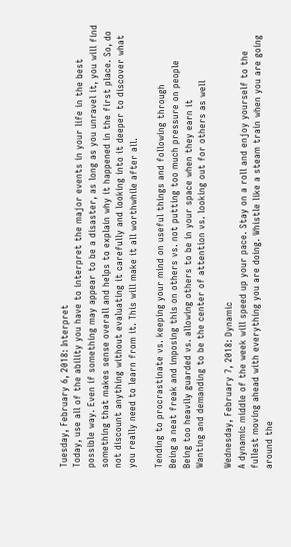Tuesday, February 6, 2018: Interpret
Today, use all of the ability you have to interpret the major events in your life in the best possible way. Even if something may appear to be a disaster, as long as you unravel it, you will find something that makes sense overall and helps to explain why it happened in the first place. So, do not discount anything without evaluating it carefully and looking into it deeper to discover what you really need to learn from it. This will make it all worthwhile after all.

Tending to procrastinate vs. keeping your mind on useful things and following through
Being a neat freak and imposing this on others vs. not putting too much pressure on people
Being too heavily guarded vs. allowing others to be in your space when they earn it
Wanting and demanding to be the center of attention vs. looking out for others as well

Wednesday, February 7, 2018: Dynamic
A dynamic middle of the week will speed up your pace. Stay on a roll and enjoy yourself to the fullest moving ahead with everything you are doing. Whistle like a steam train when you are going around the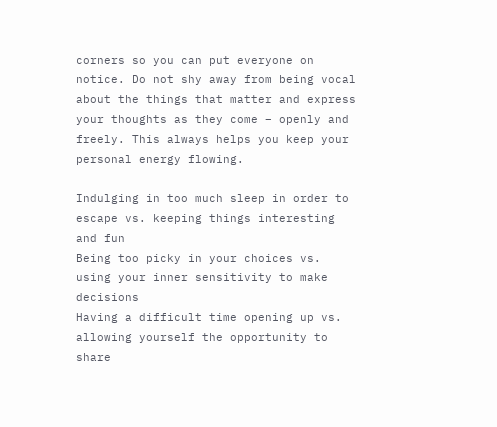corners so you can put everyone on notice. Do not shy away from being vocal about the things that matter and express your thoughts as they come – openly and freely. This always helps you keep your personal energy flowing.

Indulging in too much sleep in order to escape vs. keeping things interesting and fun
Being too picky in your choices vs. using your inner sensitivity to make decisions
Having a difficult time opening up vs. allowing yourself the opportunity to share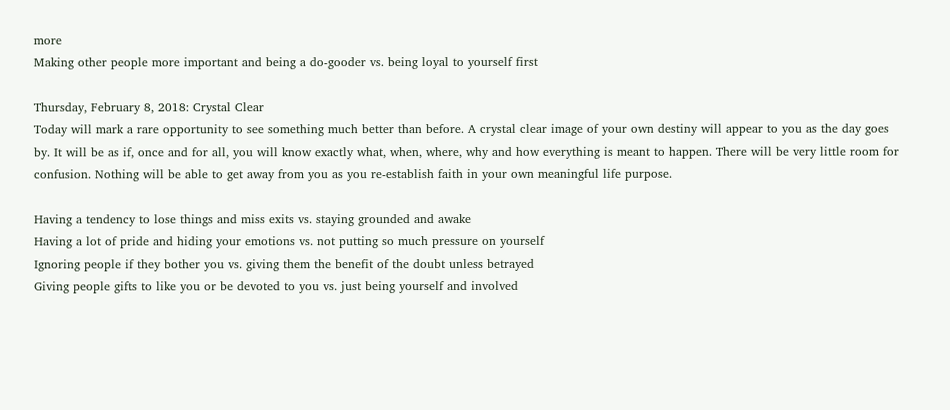more
Making other people more important and being a do-gooder vs. being loyal to yourself first

Thursday, February 8, 2018: Crystal Clear
Today will mark a rare opportunity to see something much better than before. A crystal clear image of your own destiny will appear to you as the day goes by. It will be as if, once and for all, you will know exactly what, when, where, why and how everything is meant to happen. There will be very little room for confusion. Nothing will be able to get away from you as you re-establish faith in your own meaningful life purpose.

Having a tendency to lose things and miss exits vs. staying grounded and awake
Having a lot of pride and hiding your emotions vs. not putting so much pressure on yourself
Ignoring people if they bother you vs. giving them the benefit of the doubt unless betrayed
Giving people gifts to like you or be devoted to you vs. just being yourself and involved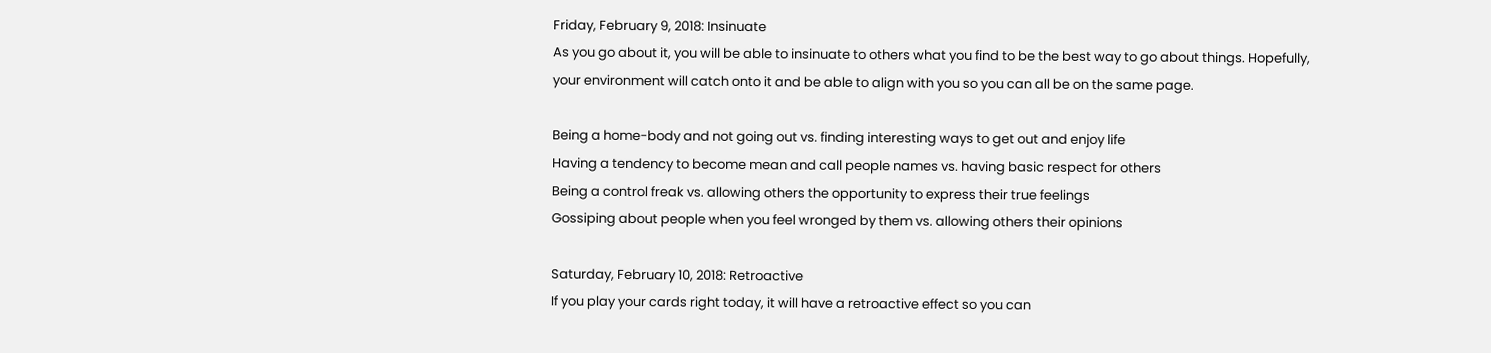Friday, February 9, 2018: Insinuate
As you go about it, you will be able to insinuate to others what you find to be the best way to go about things. Hopefully, your environment will catch onto it and be able to align with you so you can all be on the same page.

Being a home-body and not going out vs. finding interesting ways to get out and enjoy life
Having a tendency to become mean and call people names vs. having basic respect for others
Being a control freak vs. allowing others the opportunity to express their true feelings
Gossiping about people when you feel wronged by them vs. allowing others their opinions

Saturday, February 10, 2018: Retroactive
If you play your cards right today, it will have a retroactive effect so you can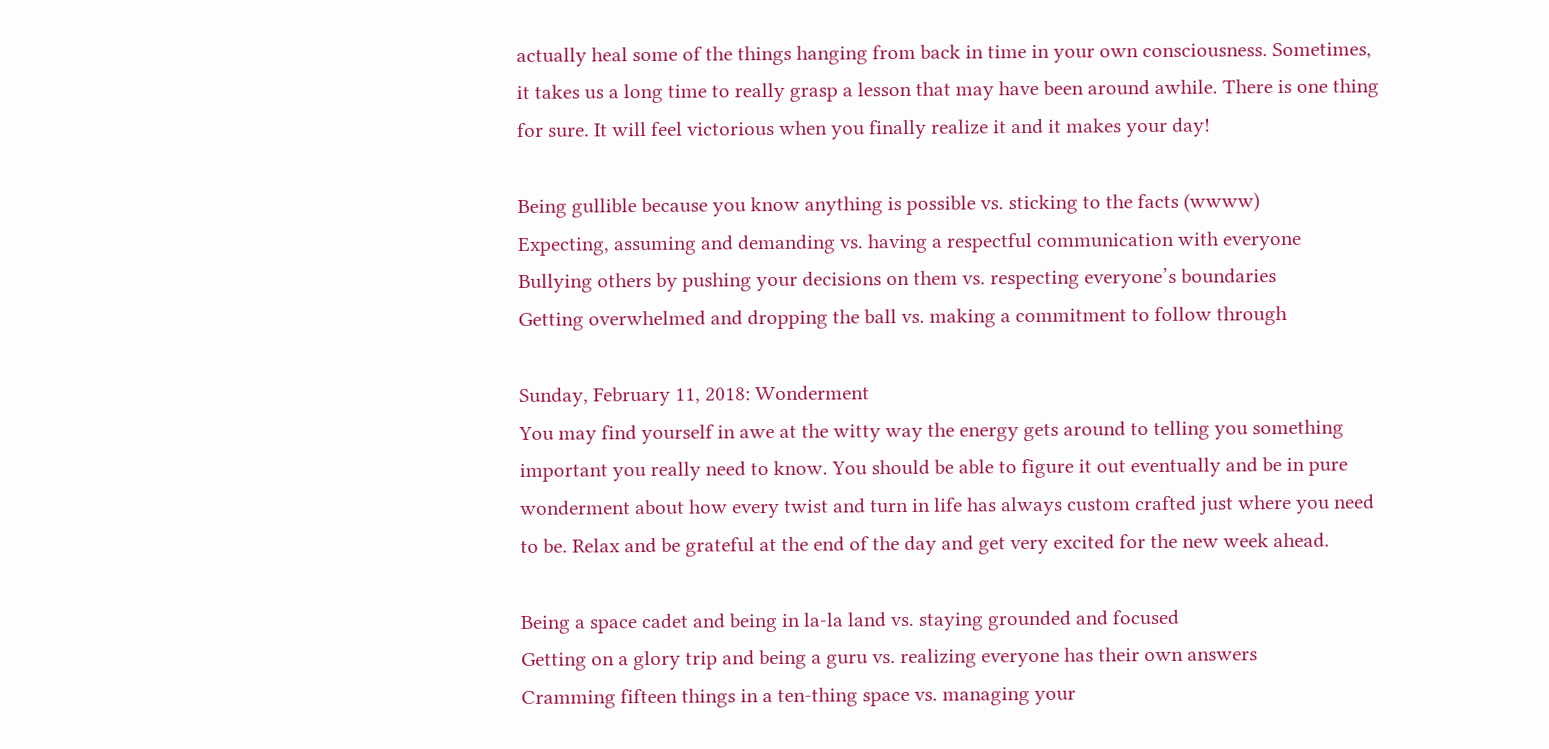actually heal some of the things hanging from back in time in your own consciousness. Sometimes, it takes us a long time to really grasp a lesson that may have been around awhile. There is one thing for sure. It will feel victorious when you finally realize it and it makes your day!

Being gullible because you know anything is possible vs. sticking to the facts (wwww)
Expecting, assuming and demanding vs. having a respectful communication with everyone
Bullying others by pushing your decisions on them vs. respecting everyone’s boundaries
Getting overwhelmed and dropping the ball vs. making a commitment to follow through

Sunday, February 11, 2018: Wonderment
You may find yourself in awe at the witty way the energy gets around to telling you something important you really need to know. You should be able to figure it out eventually and be in pure wonderment about how every twist and turn in life has always custom crafted just where you need to be. Relax and be grateful at the end of the day and get very excited for the new week ahead.

Being a space cadet and being in la-la land vs. staying grounded and focused
Getting on a glory trip and being a guru vs. realizing everyone has their own answers
Cramming fifteen things in a ten-thing space vs. managing your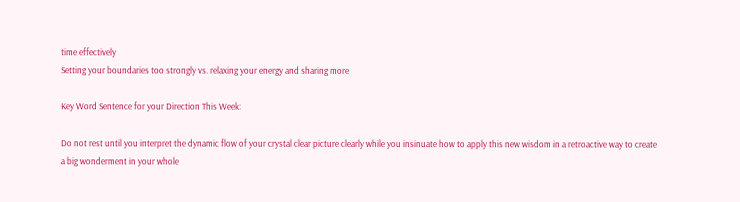time effectively
Setting your boundaries too strongly vs. relaxing your energy and sharing more

Key Word Sentence for your Direction This Week:

Do not rest until you interpret the dynamic flow of your crystal clear picture clearly while you insinuate how to apply this new wisdom in a retroactive way to create a big wonderment in your whole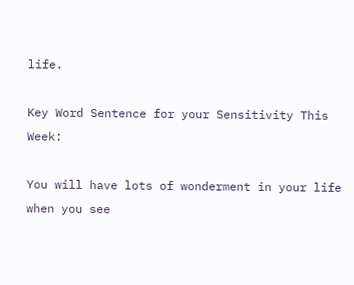life.

Key Word Sentence for your Sensitivity This Week:

You will have lots of wonderment in your life when you see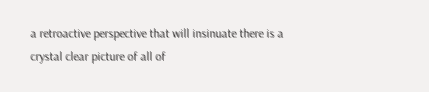a retroactive perspective that will insinuate there is a crystal clear picture of all of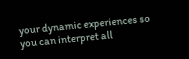your dynamic experiences so you can interpret all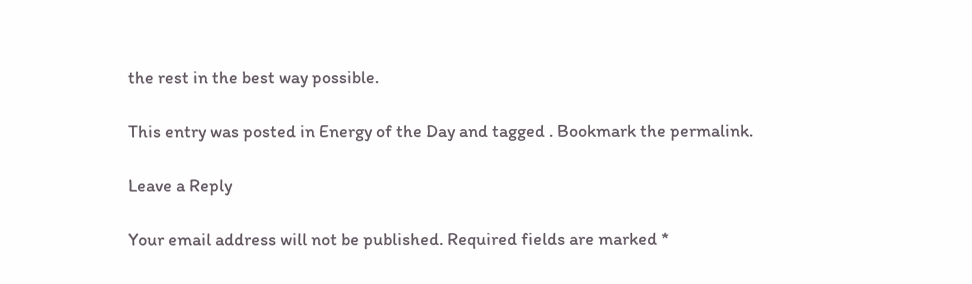the rest in the best way possible.

This entry was posted in Energy of the Day and tagged . Bookmark the permalink.

Leave a Reply

Your email address will not be published. Required fields are marked *